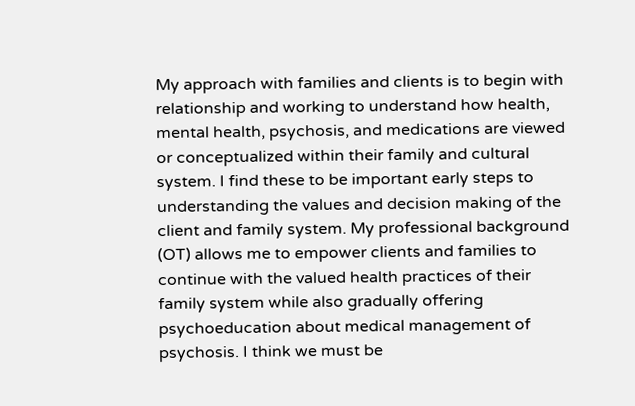My approach with families and clients is to begin with relationship and working to understand how health, mental health, psychosis, and medications are viewed or conceptualized within their family and cultural system. I find these to be important early steps to understanding the values and decision making of the client and family system. My professional background (OT) allows me to empower clients and families to continue with the valued health practices of their family system while also gradually offering psychoeducation about medical management of psychosis. I think we must be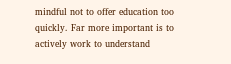mindful not to offer education too quickly. Far more important is to actively work to understand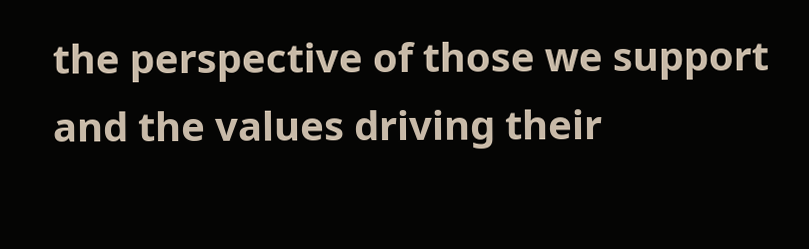the perspective of those we support and the values driving their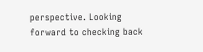perspective. Looking forward to checking back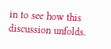in to see how this discussion unfolds.